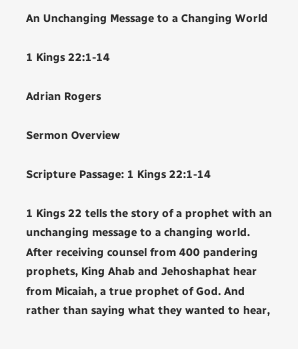An Unchanging Message to a Changing World

1 Kings 22:1-14

Adrian Rogers

Sermon Overview

Scripture Passage: 1 Kings 22:1-14

1 Kings 22 tells the story of a prophet with an unchanging message to a changing world. After receiving counsel from 400 pandering prophets, King Ahab and Jehoshaphat hear from Micaiah, a true prophet of God. And rather than saying what they wanted to hear,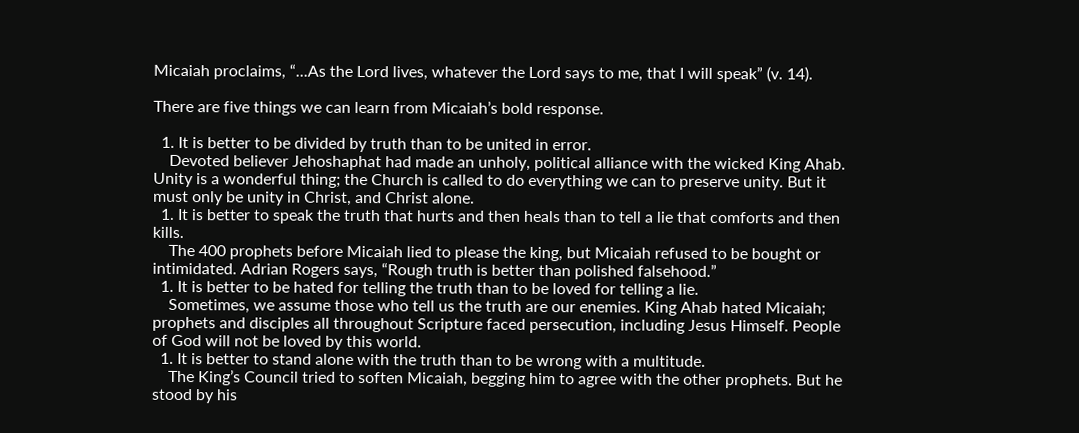Micaiah proclaims, “...As the Lord lives, whatever the Lord says to me, that I will speak” (v. 14).

There are five things we can learn from Micaiah’s bold response.

  1. It is better to be divided by truth than to be united in error.
    Devoted believer Jehoshaphat had made an unholy, political alliance with the wicked King Ahab. Unity is a wonderful thing; the Church is called to do everything we can to preserve unity. But it must only be unity in Christ, and Christ alone.
  1. It is better to speak the truth that hurts and then heals than to tell a lie that comforts and then kills.
    The 400 prophets before Micaiah lied to please the king, but Micaiah refused to be bought or intimidated. Adrian Rogers says, “Rough truth is better than polished falsehood.”
  1. It is better to be hated for telling the truth than to be loved for telling a lie.
    Sometimes, we assume those who tell us the truth are our enemies. King Ahab hated Micaiah; prophets and disciples all throughout Scripture faced persecution, including Jesus Himself. People of God will not be loved by this world.
  1. It is better to stand alone with the truth than to be wrong with a multitude.
    The King’s Council tried to soften Micaiah, begging him to agree with the other prophets. But he stood by his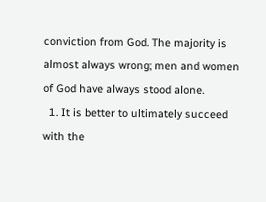conviction from God. The majority is almost always wrong; men and women of God have always stood alone.
  1. It is better to ultimately succeed with the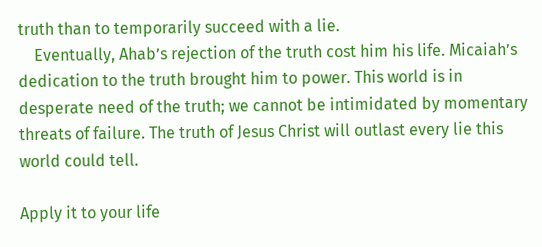truth than to temporarily succeed with a lie.
    Eventually, Ahab’s rejection of the truth cost him his life. Micaiah’s dedication to the truth brought him to power. This world is in desperate need of the truth; we cannot be intimidated by momentary threats of failure. The truth of Jesus Christ will outlast every lie this world could tell.

Apply it to your life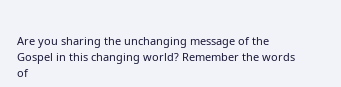Are you sharing the unchanging message of the Gospel in this changing world? Remember the words of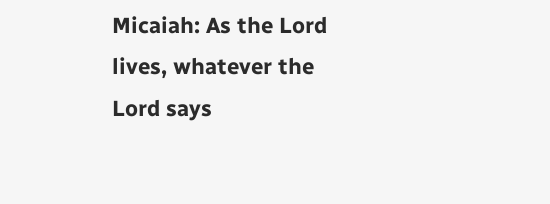Micaiah: As the Lord lives, whatever the Lord says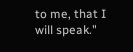to me, that I will speak."